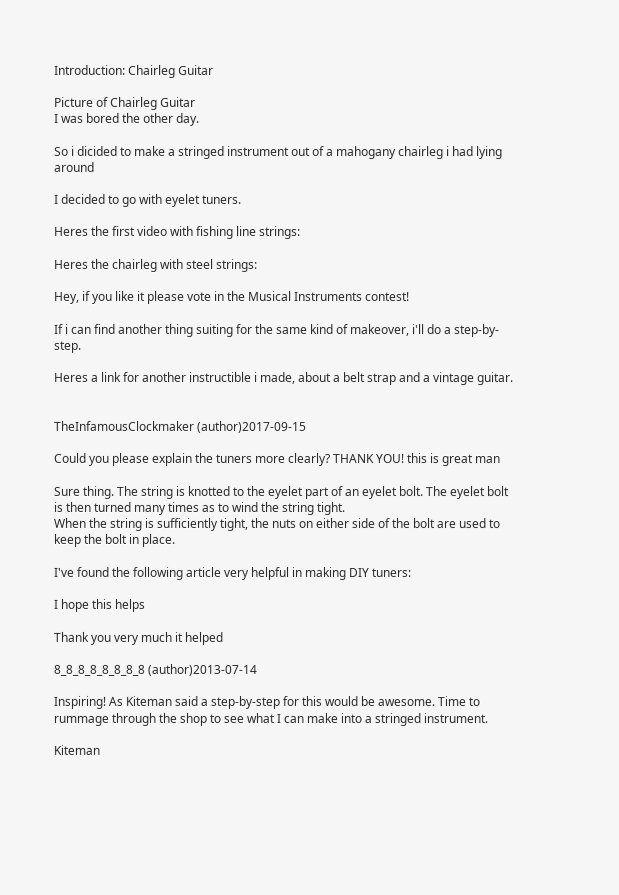Introduction: Chairleg Guitar

Picture of Chairleg Guitar
I was bored the other day.

So i dicided to make a stringed instrument out of a mahogany chairleg i had lying around

I decided to go with eyelet tuners.

Heres the first video with fishing line strings:

Heres the chairleg with steel strings:

Hey, if you like it please vote in the Musical Instruments contest!

If i can find another thing suiting for the same kind of makeover, i'll do a step-by-step.

Heres a link for another instructible i made, about a belt strap and a vintage guitar.


TheInfamousClockmaker (author)2017-09-15

Could you please explain the tuners more clearly? THANK YOU! this is great man

Sure thing. The string is knotted to the eyelet part of an eyelet bolt. The eyelet bolt is then turned many times as to wind the string tight.
When the string is sufficiently tight, the nuts on either side of the bolt are used to keep the bolt in place.

I've found the following article very helpful in making DIY tuners:

I hope this helps

Thank you very much it helped

8_8_8_8_8_8_8_8 (author)2013-07-14

Inspiring! As Kiteman said a step-by-step for this would be awesome. Time to rummage through the shop to see what I can make into a stringed instrument.

Kiteman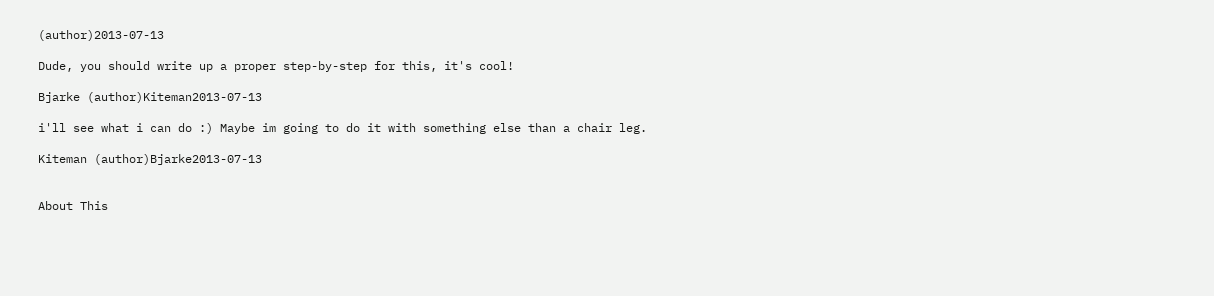(author)2013-07-13

Dude, you should write up a proper step-by-step for this, it's cool!

Bjarke (author)Kiteman2013-07-13

i'll see what i can do :) Maybe im going to do it with something else than a chair leg.

Kiteman (author)Bjarke2013-07-13


About This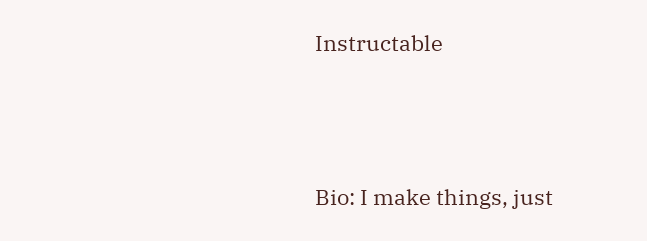Instructable




Bio: I make things, just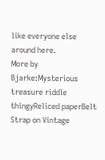like everyone else around here.
More by Bjarke:Mysterious treasure riddle thingyReliced paperBelt Strap on Vintage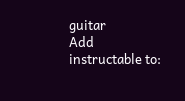guitar
Add instructable to: